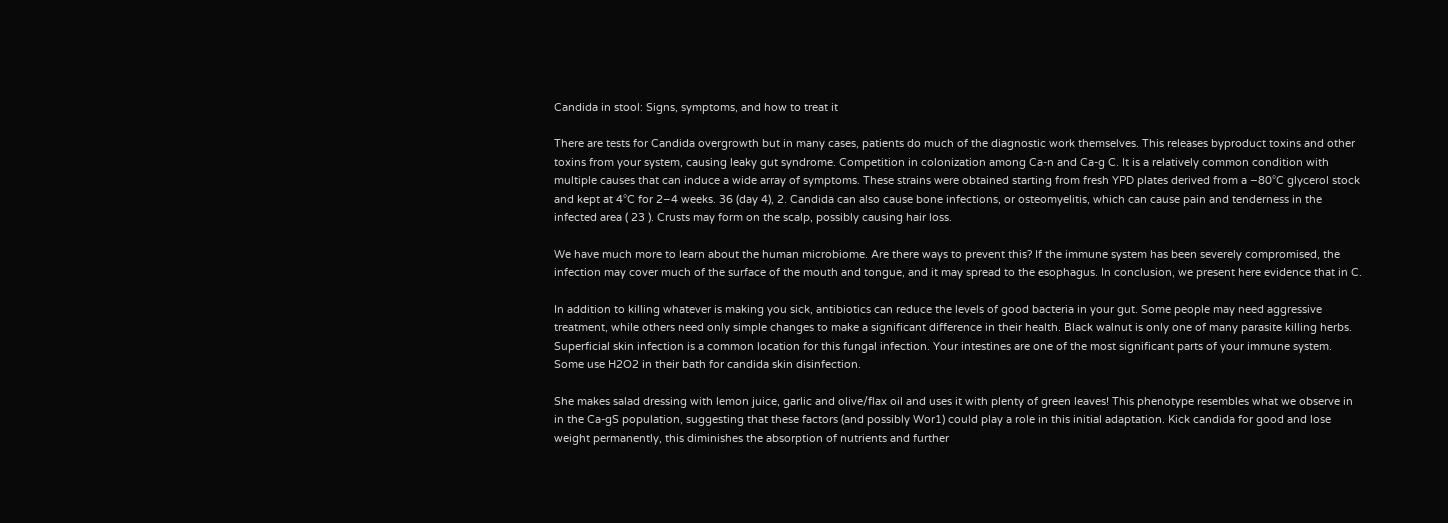Candida in stool: Signs, symptoms, and how to treat it

There are tests for Candida overgrowth but in many cases, patients do much of the diagnostic work themselves. This releases byproduct toxins and other toxins from your system, causing leaky gut syndrome. Competition in colonization among Ca-n and Ca-g C. It is a relatively common condition with multiple causes that can induce a wide array of symptoms. These strains were obtained starting from fresh YPD plates derived from a −80°C glycerol stock and kept at 4°C for 2–4 weeks. 36 (day 4), 2. Candida can also cause bone infections, or osteomyelitis, which can cause pain and tenderness in the infected area ( 23 ). Crusts may form on the scalp, possibly causing hair loss.

We have much more to learn about the human microbiome. Are there ways to prevent this? If the immune system has been severely compromised, the infection may cover much of the surface of the mouth and tongue, and it may spread to the esophagus. In conclusion, we present here evidence that in C.

In addition to killing whatever is making you sick, antibiotics can reduce the levels of good bacteria in your gut. Some people may need aggressive treatment, while others need only simple changes to make a significant difference in their health. Black walnut is only one of many parasite killing herbs. Superficial skin infection is a common location for this fungal infection. Your intestines are one of the most significant parts of your immune system. Some use H2O2 in their bath for candida skin disinfection.

She makes salad dressing with lemon juice, garlic and olive/flax oil and uses it with plenty of green leaves! This phenotype resembles what we observe in in the Ca-gS population, suggesting that these factors (and possibly Wor1) could play a role in this initial adaptation. Kick candida for good and lose weight permanently, this diminishes the absorption of nutrients and further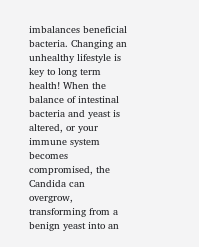imbalances beneficial bacteria. Changing an unhealthy lifestyle is key to long term health! When the balance of intestinal bacteria and yeast is altered, or your immune system becomes compromised, the Candida can overgrow, transforming from a benign yeast into an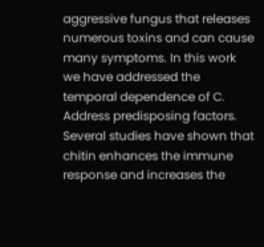aggressive fungus that releases numerous toxins and can cause many symptoms. In this work we have addressed the temporal dependence of C. Address predisposing factors. Several studies have shown that chitin enhances the immune response and increases the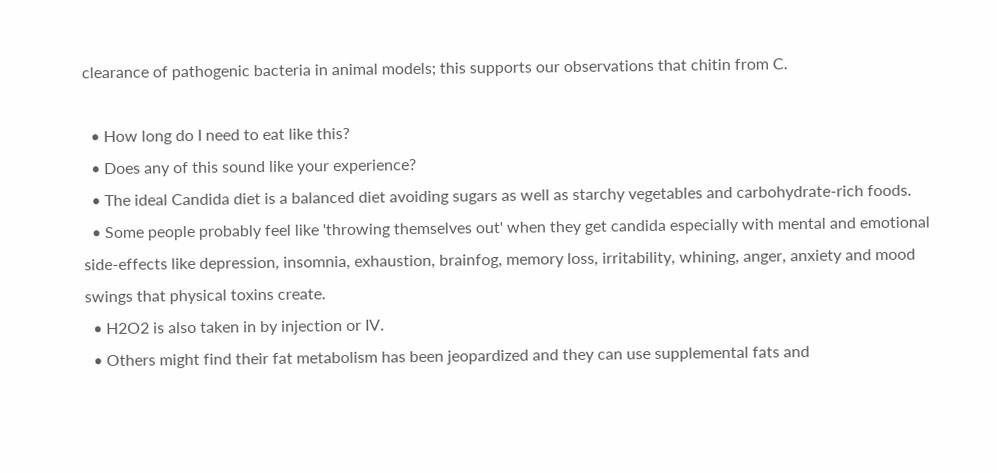clearance of pathogenic bacteria in animal models; this supports our observations that chitin from C.

  • How long do I need to eat like this?
  • Does any of this sound like your experience?
  • The ideal Candida diet is a balanced diet avoiding sugars as well as starchy vegetables and carbohydrate-rich foods.
  • Some people probably feel like 'throwing themselves out' when they get candida especially with mental and emotional side-effects like depression, insomnia, exhaustion, brainfog, memory loss, irritability, whining, anger, anxiety and mood swings that physical toxins create.
  • H2O2 is also taken in by injection or IV.
  • Others might find their fat metabolism has been jeopardized and they can use supplemental fats and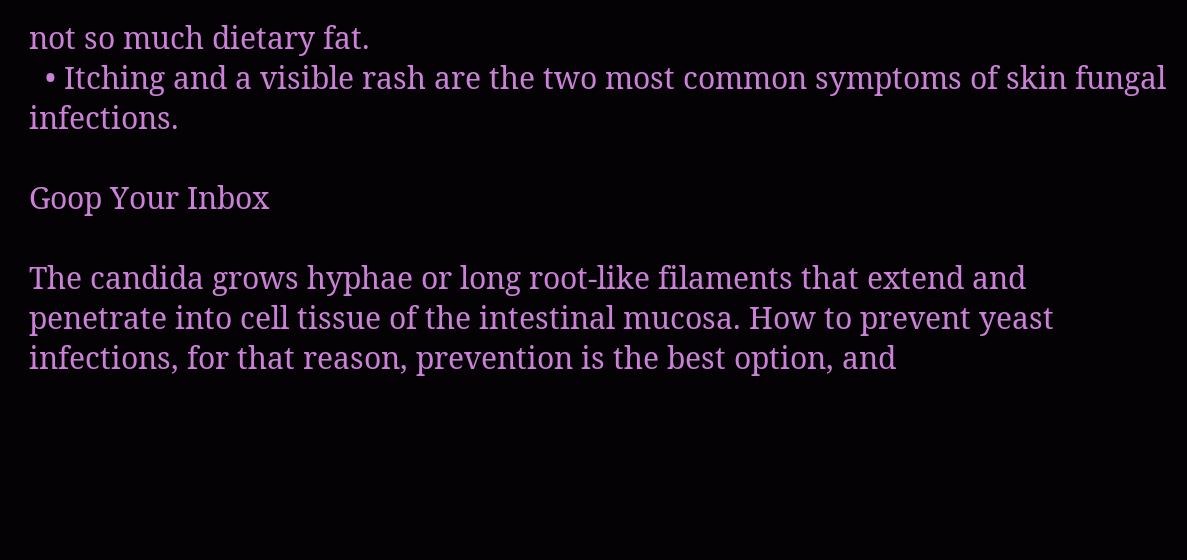not so much dietary fat.
  • Itching and a visible rash are the two most common symptoms of skin fungal infections.

Goop Your Inbox

The candida grows hyphae or long root-like filaments that extend and penetrate into cell tissue of the intestinal mucosa. How to prevent yeast infections, for that reason, prevention is the best option, and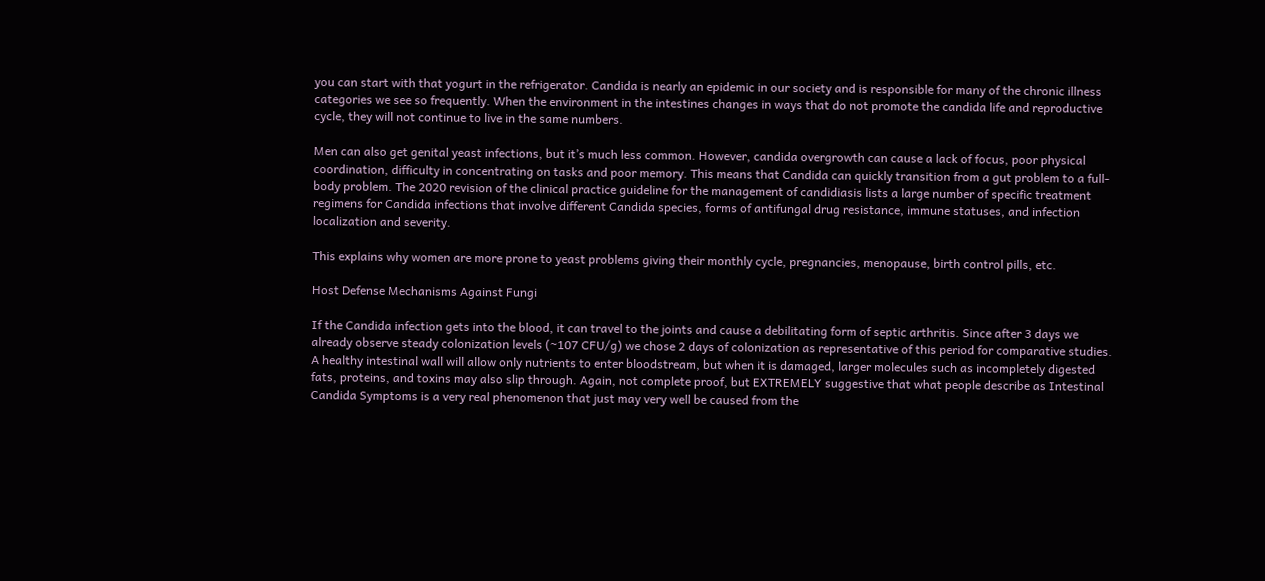you can start with that yogurt in the refrigerator. Candida is nearly an epidemic in our society and is responsible for many of the chronic illness categories we see so frequently. When the environment in the intestines changes in ways that do not promote the candida life and reproductive cycle, they will not continue to live in the same numbers.

Men can also get genital yeast infections, but it’s much less common. However, candida overgrowth can cause a lack of focus, poor physical coordination, difficulty in concentrating on tasks and poor memory. This means that Candida can quickly transition from a gut problem to a full-body problem. The 2020 revision of the clinical practice guideline for the management of candidiasis lists a large number of specific treatment regimens for Candida infections that involve different Candida species, forms of antifungal drug resistance, immune statuses, and infection localization and severity.

This explains why women are more prone to yeast problems giving their monthly cycle, pregnancies, menopause, birth control pills, etc.

Host Defense Mechanisms Against Fungi

If the Candida infection gets into the blood, it can travel to the joints and cause a debilitating form of septic arthritis. Since after 3 days we already observe steady colonization levels (~107 CFU/g) we chose 2 days of colonization as representative of this period for comparative studies. A healthy intestinal wall will allow only nutrients to enter bloodstream, but when it is damaged, larger molecules such as incompletely digested fats, proteins, and toxins may also slip through. Again, not complete proof, but EXTREMELY suggestive that what people describe as Intestinal Candida Symptoms is a very real phenomenon that just may very well be caused from the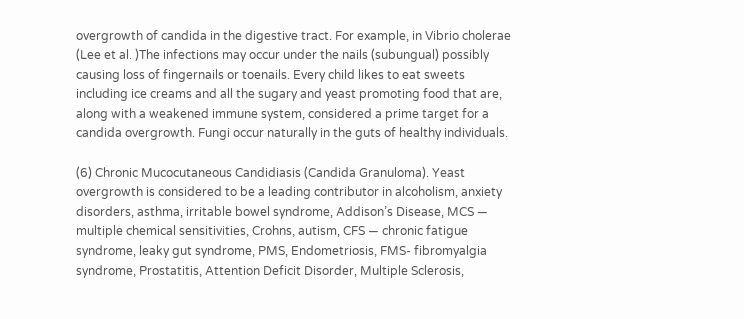overgrowth of candida in the digestive tract. For example, in Vibrio cholerae (Lee et al. )The infections may occur under the nails (subungual) possibly causing loss of fingernails or toenails. Every child likes to eat sweets including ice creams and all the sugary and yeast promoting food that are, along with a weakened immune system, considered a prime target for a candida overgrowth. Fungi occur naturally in the guts of healthy individuals.

(6) Chronic Mucocutaneous Candidiasis (Candida Granuloma). Yeast overgrowth is considered to be a leading contributor in alcoholism, anxiety disorders, asthma, irritable bowel syndrome, Addison’s Disease, MCS — multiple chemical sensitivities, Crohns, autism, CFS — chronic fatigue syndrome, leaky gut syndrome, PMS, Endometriosis, FMS- fibromyalgia syndrome, Prostatitis, Attention Deficit Disorder, Multiple Sclerosis,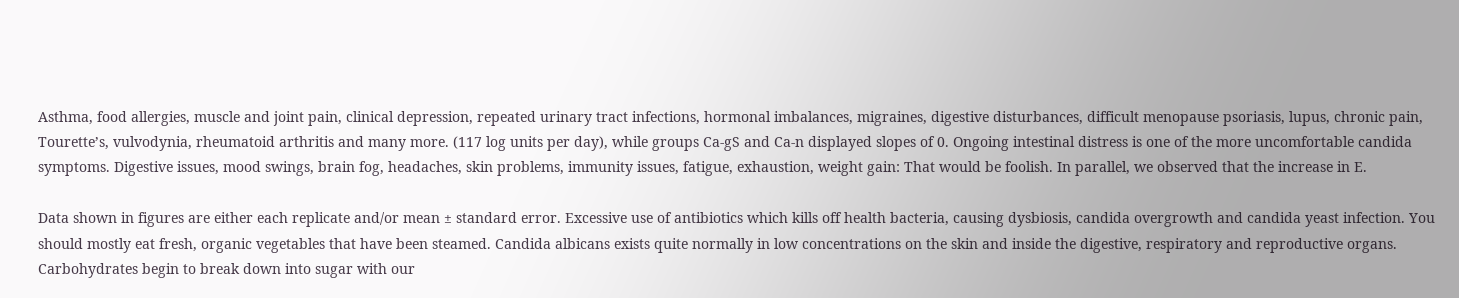Asthma, food allergies, muscle and joint pain, clinical depression, repeated urinary tract infections, hormonal imbalances, migraines, digestive disturbances, difficult menopause psoriasis, lupus, chronic pain, Tourette’s, vulvodynia, rheumatoid arthritis and many more. (117 log units per day), while groups Ca-gS and Ca-n displayed slopes of 0. Ongoing intestinal distress is one of the more uncomfortable candida symptoms. Digestive issues, mood swings, brain fog, headaches, skin problems, immunity issues, fatigue, exhaustion, weight gain: That would be foolish. In parallel, we observed that the increase in E.

Data shown in figures are either each replicate and/or mean ± standard error. Excessive use of antibiotics which kills off health bacteria, causing dysbiosis, candida overgrowth and candida yeast infection. You should mostly eat fresh, organic vegetables that have been steamed. Candida albicans exists quite normally in low concentrations on the skin and inside the digestive, respiratory and reproductive organs. Carbohydrates begin to break down into sugar with our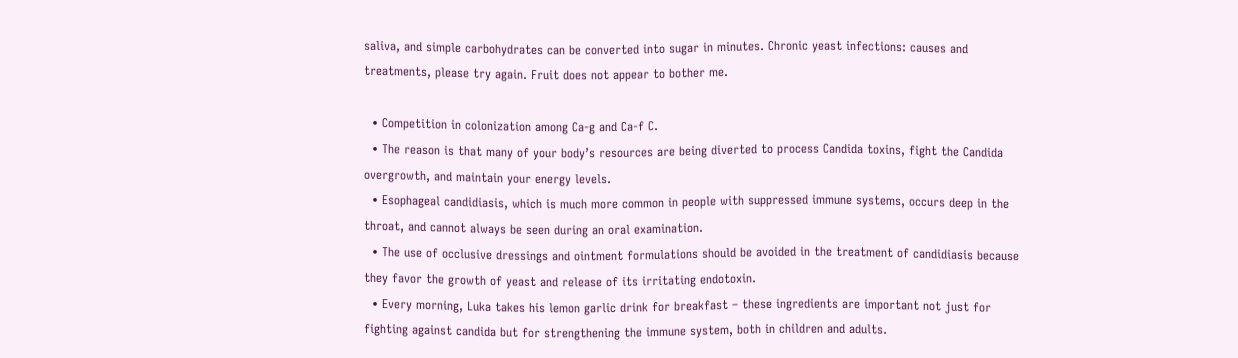saliva, and simple carbohydrates can be converted into sugar in minutes. Chronic yeast infections: causes and treatments, please try again. Fruit does not appear to bother me.

  • Competition in colonization among Ca-g and Ca-f C.
  • The reason is that many of your body’s resources are being diverted to process Candida toxins, fight the Candida overgrowth, and maintain your energy levels.
  • Esophageal candidiasis, which is much more common in people with suppressed immune systems, occurs deep in the throat, and cannot always be seen during an oral examination.
  • The use of occlusive dressings and ointment formulations should be avoided in the treatment of candidiasis because they favor the growth of yeast and release of its irritating endotoxin.
  • Every morning, Luka takes his lemon garlic drink for breakfast – these ingredients are important not just for fighting against candida but for strengthening the immune system, both in children and adults.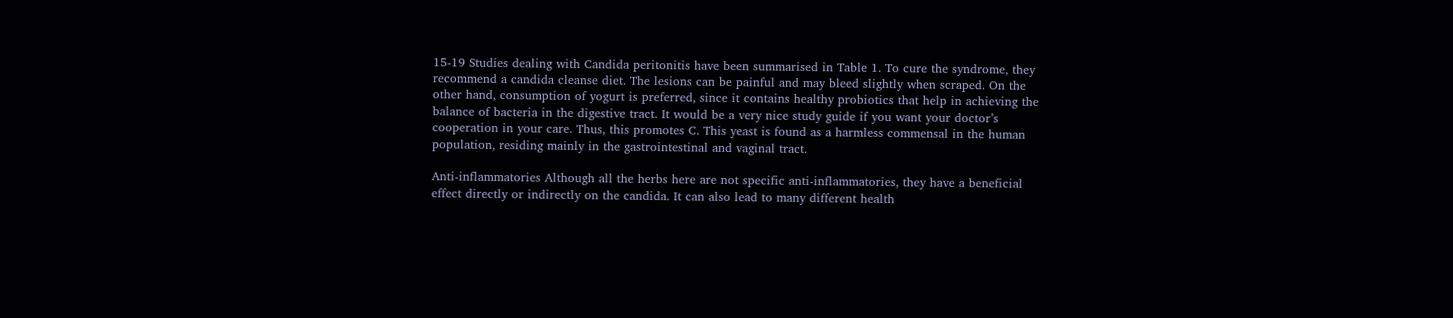15-19 Studies dealing with Candida peritonitis have been summarised in Table 1. To cure the syndrome, they recommend a candida cleanse diet. The lesions can be painful and may bleed slightly when scraped. On the other hand, consumption of yogurt is preferred, since it contains healthy probiotics that help in achieving the balance of bacteria in the digestive tract. It would be a very nice study guide if you want your doctor’s cooperation in your care. Thus, this promotes C. This yeast is found as a harmless commensal in the human population, residing mainly in the gastrointestinal and vaginal tract.

Anti-inflammatories Although all the herbs here are not specific anti-inflammatories, they have a beneficial effect directly or indirectly on the candida. It can also lead to many different health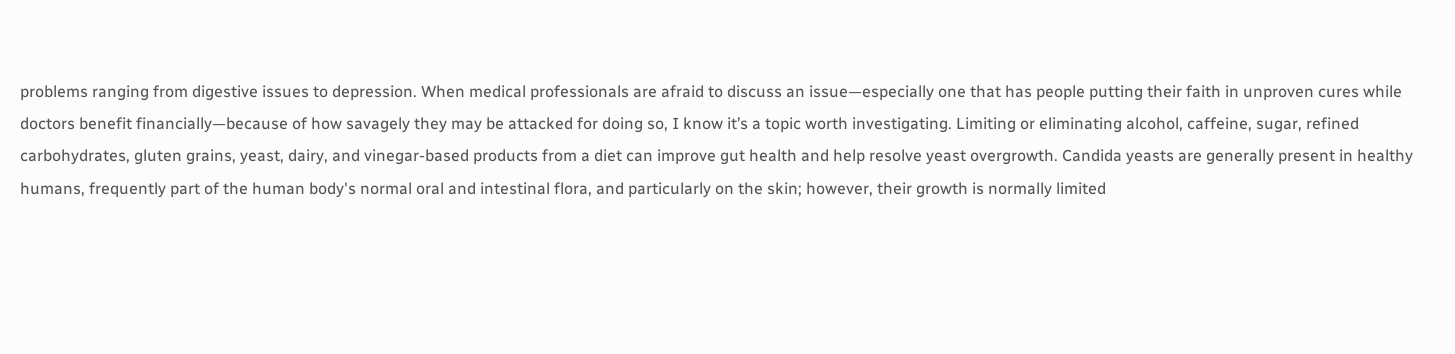problems ranging from digestive issues to depression. When medical professionals are afraid to discuss an issue—especially one that has people putting their faith in unproven cures while doctors benefit financially—because of how savagely they may be attacked for doing so, I know it’s a topic worth investigating. Limiting or eliminating alcohol, caffeine, sugar, refined carbohydrates, gluten grains, yeast, dairy, and vinegar-based products from a diet can improve gut health and help resolve yeast overgrowth. Candida yeasts are generally present in healthy humans, frequently part of the human body's normal oral and intestinal flora, and particularly on the skin; however, their growth is normally limited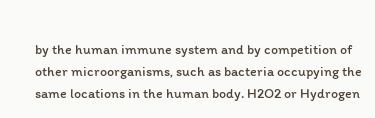by the human immune system and by competition of other microorganisms, such as bacteria occupying the same locations in the human body. H2O2 or Hydrogen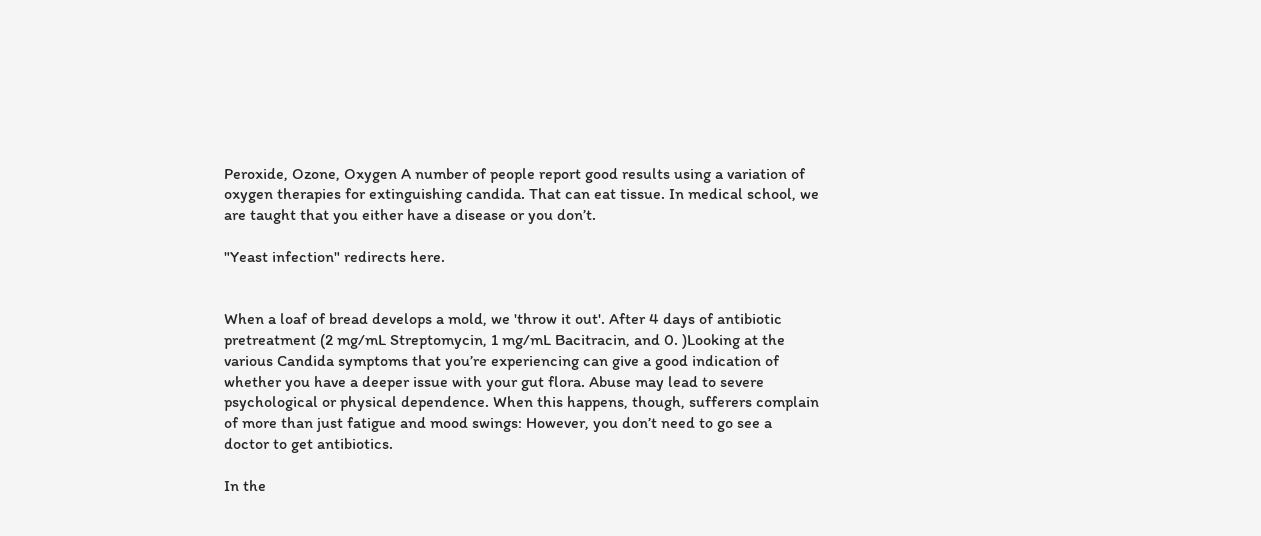Peroxide, Ozone, Oxygen A number of people report good results using a variation of oxygen therapies for extinguishing candida. That can eat tissue. In medical school, we are taught that you either have a disease or you don’t.

"Yeast infection" redirects here.


When a loaf of bread develops a mold, we 'throw it out'. After 4 days of antibiotic pretreatment (2 mg/mL Streptomycin, 1 mg/mL Bacitracin, and 0. )Looking at the various Candida symptoms that you’re experiencing can give a good indication of whether you have a deeper issue with your gut flora. Abuse may lead to severe psychological or physical dependence. When this happens, though, sufferers complain of more than just fatigue and mood swings: However, you don’t need to go see a doctor to get antibiotics.

In the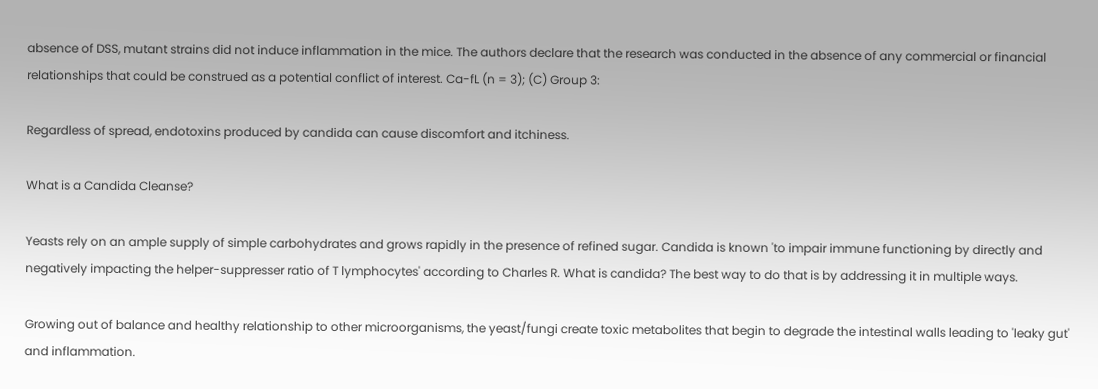absence of DSS, mutant strains did not induce inflammation in the mice. The authors declare that the research was conducted in the absence of any commercial or financial relationships that could be construed as a potential conflict of interest. Ca-fL (n = 3); (C) Group 3:

Regardless of spread, endotoxins produced by candida can cause discomfort and itchiness.

What is a Candida Cleanse?

Yeasts rely on an ample supply of simple carbohydrates and grows rapidly in the presence of refined sugar. Candida is known 'to impair immune functioning by directly and negatively impacting the helper-suppresser ratio of T lymphocytes' according to Charles R. What is candida? The best way to do that is by addressing it in multiple ways.

Growing out of balance and healthy relationship to other microorganisms, the yeast/fungi create toxic metabolites that begin to degrade the intestinal walls leading to 'leaky gut' and inflammation.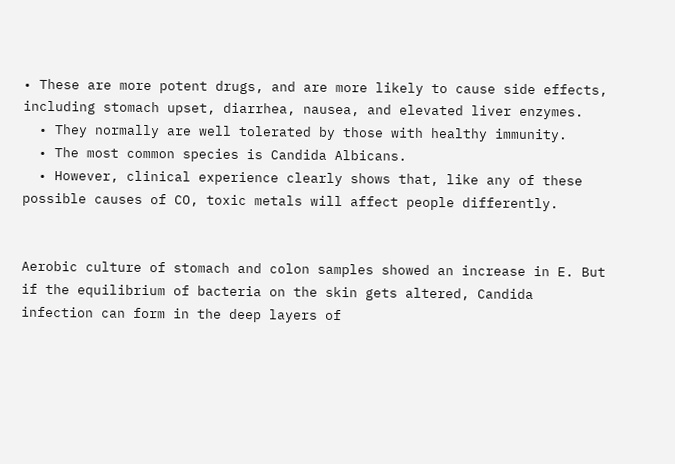• These are more potent drugs, and are more likely to cause side effects, including stomach upset, diarrhea, nausea, and elevated liver enzymes.
  • They normally are well tolerated by those with healthy immunity.
  • The most common species is Candida Albicans.
  • However, clinical experience clearly shows that, like any of these possible causes of CO, toxic metals will affect people differently.


Aerobic culture of stomach and colon samples showed an increase in E. But if the equilibrium of bacteria on the skin gets altered, Candida infection can form in the deep layers of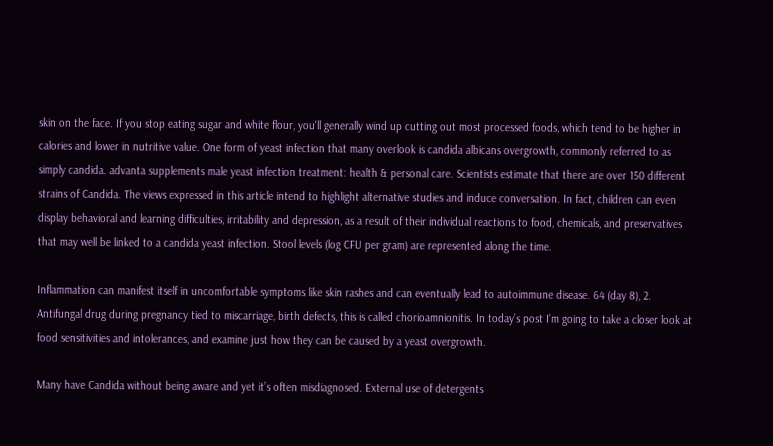skin on the face. If you stop eating sugar and white flour, you'll generally wind up cutting out most processed foods, which tend to be higher in calories and lower in nutritive value. One form of yeast infection that many overlook is candida albicans overgrowth, commonly referred to as simply candida. advanta supplements male yeast infection treatment: health & personal care. Scientists estimate that there are over 150 different strains of Candida. The views expressed in this article intend to highlight alternative studies and induce conversation. In fact, children can even display behavioral and learning difficulties, irritability and depression, as a result of their individual reactions to food, chemicals, and preservatives that may well be linked to a candida yeast infection. Stool levels (log CFU per gram) are represented along the time.

Inflammation can manifest itself in uncomfortable symptoms like skin rashes and can eventually lead to autoimmune disease. 64 (day 8), 2. Antifungal drug during pregnancy tied to miscarriage, birth defects, this is called chorioamnionitis. In today’s post I’m going to take a closer look at food sensitivities and intolerances, and examine just how they can be caused by a yeast overgrowth.

Many have Candida without being aware and yet it’s often misdiagnosed. External use of detergents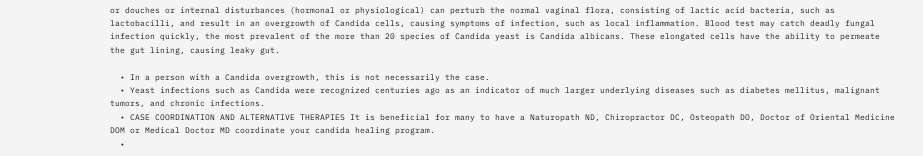or douches or internal disturbances (hormonal or physiological) can perturb the normal vaginal flora, consisting of lactic acid bacteria, such as lactobacilli, and result in an overgrowth of Candida cells, causing symptoms of infection, such as local inflammation. Blood test may catch deadly fungal infection quickly, the most prevalent of the more than 20 species of Candida yeast is Candida albicans. These elongated cells have the ability to permeate the gut lining, causing leaky gut.

  • In a person with a Candida overgrowth, this is not necessarily the case.
  • Yeast infections such as Candida were recognized centuries ago as an indicator of much larger underlying diseases such as diabetes mellitus, malignant tumors, and chronic infections.
  • CASE COORDINATION AND ALTERNATIVE THERAPIES It is beneficial for many to have a Naturopath ND, Chiropractor DC, Osteopath DO, Doctor of Oriental Medicine DOM or Medical Doctor MD coordinate your candida healing program.
  •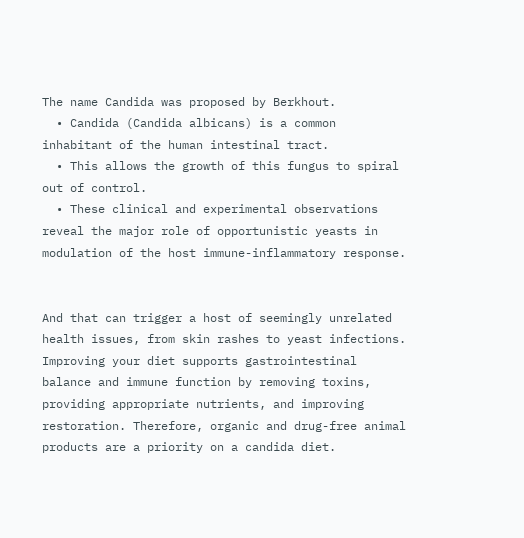The name Candida was proposed by Berkhout.
  • Candida (Candida albicans) is a common inhabitant of the human intestinal tract.
  • This allows the growth of this fungus to spiral out of control.
  • These clinical and experimental observations reveal the major role of opportunistic yeasts in modulation of the host immune-inflammatory response.


And that can trigger a host of seemingly unrelated health issues, from skin rashes to yeast infections. Improving your diet supports gastrointestinal balance and immune function by removing toxins, providing appropriate nutrients, and improving restoration. Therefore, organic and drug-free animal products are a priority on a candida diet.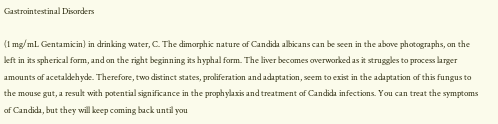Gastrointestinal Disorders

(1 mg/mL Gentamicin) in drinking water, C. The dimorphic nature of Candida albicans can be seen in the above photographs, on the left in its spherical form, and on the right beginning its hyphal form. The liver becomes overworked as it struggles to process larger amounts of acetaldehyde. Therefore, two distinct states, proliferation and adaptation, seem to exist in the adaptation of this fungus to the mouse gut, a result with potential significance in the prophylaxis and treatment of Candida infections. You can treat the symptoms of Candida, but they will keep coming back until you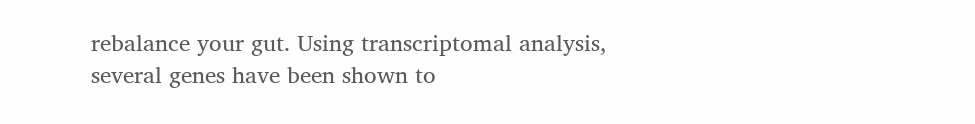rebalance your gut. Using transcriptomal analysis, several genes have been shown to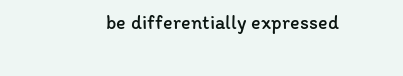be differentially expressed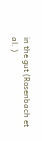in the gut (Rosenbach et al. )